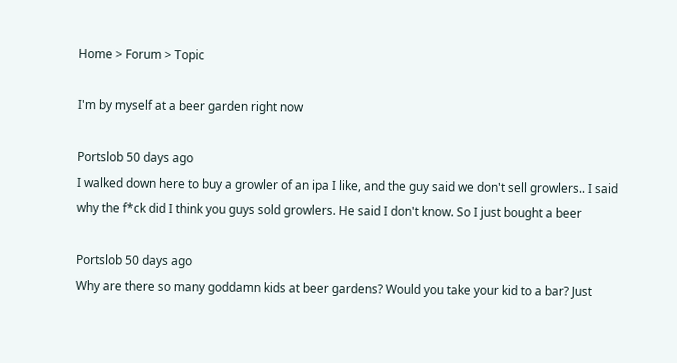Home > Forum > Topic

I'm by myself at a beer garden right now

Portslob 50 days ago
I walked down here to buy a growler of an ipa I like, and the guy said we don't sell growlers.. I said why the f*ck did I think you guys sold growlers. He said I don't know. So I just bought a beer

Portslob 50 days ago
Why are there so many goddamn kids at beer gardens? Would you take your kid to a bar? Just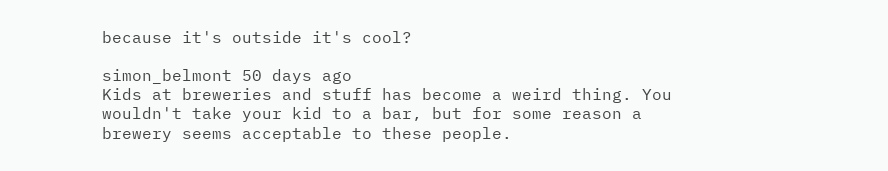because it's outside it's cool?

simon_belmont 50 days ago
Kids at breweries and stuff has become a weird thing. You wouldn't take your kid to a bar, but for some reason a brewery seems acceptable to these people.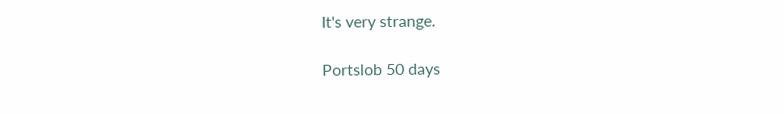It's very strange.

Portslob 50 days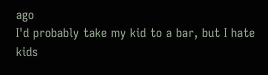ago
I'd probably take my kid to a bar, but I hate kids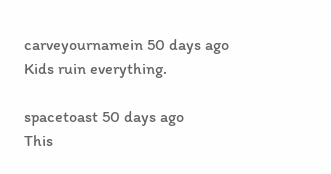carveyournamein 50 days ago
Kids ruin everything.

spacetoast 50 days ago
This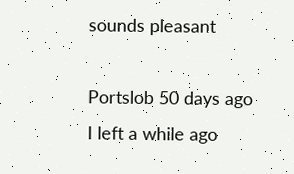sounds pleasant

Portslob 50 days ago
I left a while ago